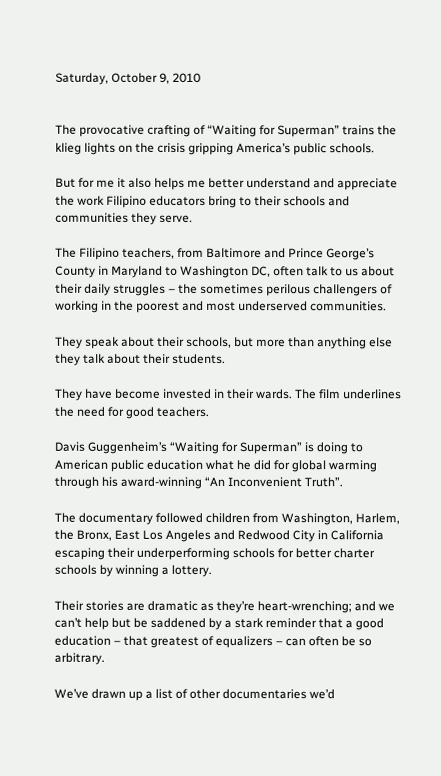Saturday, October 9, 2010


The provocative crafting of “Waiting for Superman” trains the klieg lights on the crisis gripping America’s public schools.

But for me it also helps me better understand and appreciate the work Filipino educators bring to their schools and communities they serve.

The Filipino teachers, from Baltimore and Prince George’s County in Maryland to Washington DC, often talk to us about their daily struggles – the sometimes perilous challengers of working in the poorest and most underserved communities.

They speak about their schools, but more than anything else they talk about their students.

They have become invested in their wards. The film underlines the need for good teachers.

Davis Guggenheim’s “Waiting for Superman” is doing to American public education what he did for global warming through his award-winning “An Inconvenient Truth”.

The documentary followed children from Washington, Harlem, the Bronx, East Los Angeles and Redwood City in California escaping their underperforming schools for better charter schools by winning a lottery.

Their stories are dramatic as they’re heart-wrenching; and we can’t help but be saddened by a stark reminder that a good education – that greatest of equalizers – can often be so arbitrary.

We’ve drawn up a list of other documentaries we’d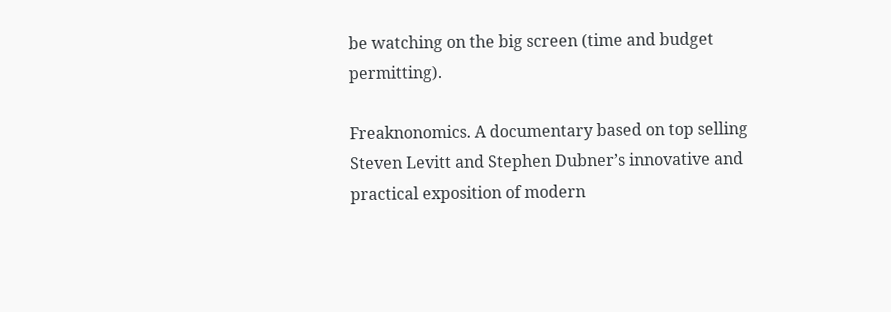be watching on the big screen (time and budget permitting).

Freaknonomics. A documentary based on top selling Steven Levitt and Stephen Dubner’s innovative and practical exposition of modern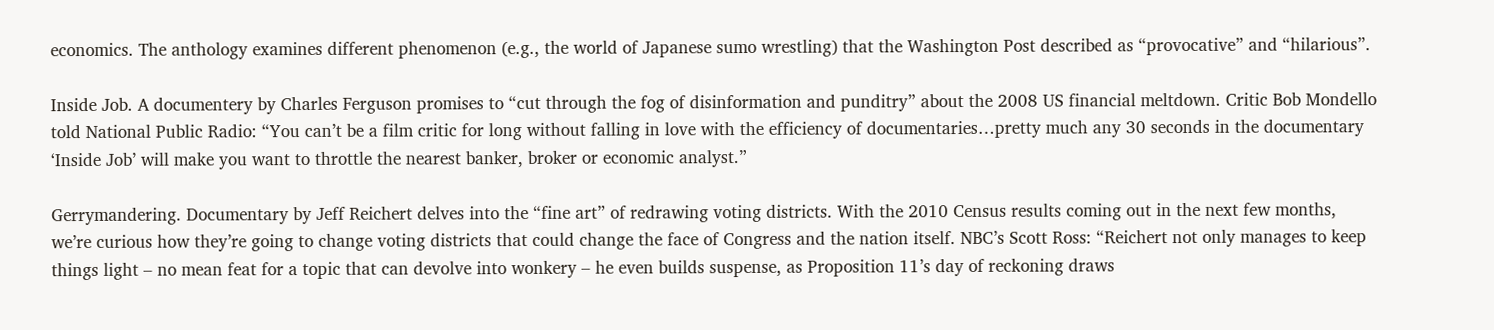economics. The anthology examines different phenomenon (e.g., the world of Japanese sumo wrestling) that the Washington Post described as “provocative” and “hilarious”.

Inside Job. A documentery by Charles Ferguson promises to “cut through the fog of disinformation and punditry” about the 2008 US financial meltdown. Critic Bob Mondello told National Public Radio: “You can’t be a film critic for long without falling in love with the efficiency of documentaries…pretty much any 30 seconds in the documentary ‘Inside Job’ will make you want to throttle the nearest banker, broker or economic analyst.”

Gerrymandering. Documentary by Jeff Reichert delves into the “fine art” of redrawing voting districts. With the 2010 Census results coming out in the next few months, we’re curious how they’re going to change voting districts that could change the face of Congress and the nation itself. NBC’s Scott Ross: “Reichert not only manages to keep things light – no mean feat for a topic that can devolve into wonkery – he even builds suspense, as Proposition 11’s day of reckoning draws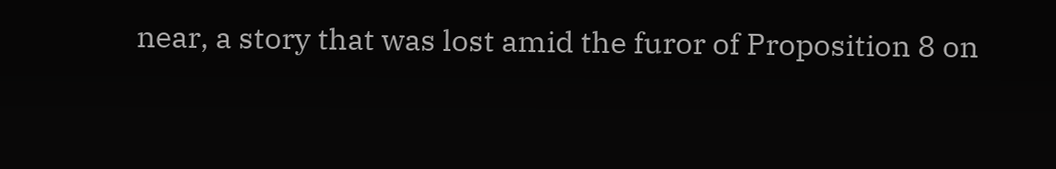near, a story that was lost amid the furor of Proposition 8 on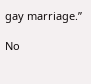gay marriage.”

No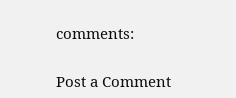comments:

Post a Comment